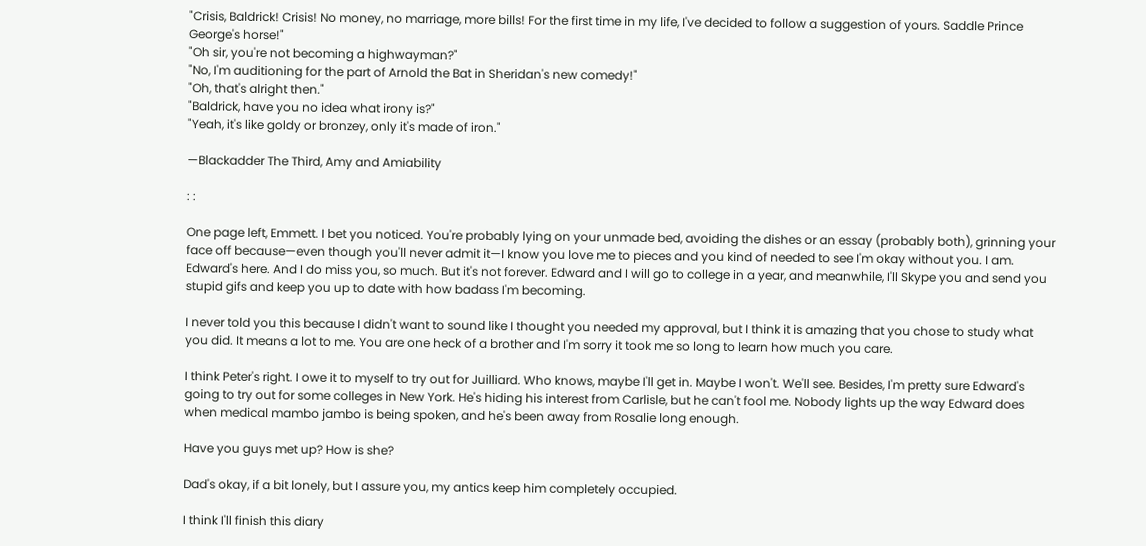"Crisis, Baldrick! Crisis! No money, no marriage, more bills! For the first time in my life, I've decided to follow a suggestion of yours. Saddle Prince George's horse!"
"Oh sir, you're not becoming a highwayman?"
"No, I'm auditioning for the part of Arnold the Bat in Sheridan's new comedy!"
"Oh, that's alright then."
"Baldrick, have you no idea what irony is?"
"Yeah, it's like goldy or bronzey, only it's made of iron."

—Blackadder The Third, Amy and Amiability

: :

One page left, Emmett. I bet you noticed. You're probably lying on your unmade bed, avoiding the dishes or an essay (probably both), grinning your face off because—even though you'll never admit it—I know you love me to pieces and you kind of needed to see I'm okay without you. I am. Edward's here. And I do miss you, so much. But it's not forever. Edward and I will go to college in a year, and meanwhile, I'll Skype you and send you stupid gifs and keep you up to date with how badass I'm becoming.

I never told you this because I didn't want to sound like I thought you needed my approval, but I think it is amazing that you chose to study what you did. It means a lot to me. You are one heck of a brother and I'm sorry it took me so long to learn how much you care.

I think Peter's right. I owe it to myself to try out for Juilliard. Who knows, maybe I'll get in. Maybe I won't. We'll see. Besides, I'm pretty sure Edward's going to try out for some colleges in New York. He's hiding his interest from Carlisle, but he can't fool me. Nobody lights up the way Edward does when medical mambo jambo is being spoken, and he's been away from Rosalie long enough.

Have you guys met up? How is she?

Dad's okay, if a bit lonely, but I assure you, my antics keep him completely occupied.

I think I'll finish this diary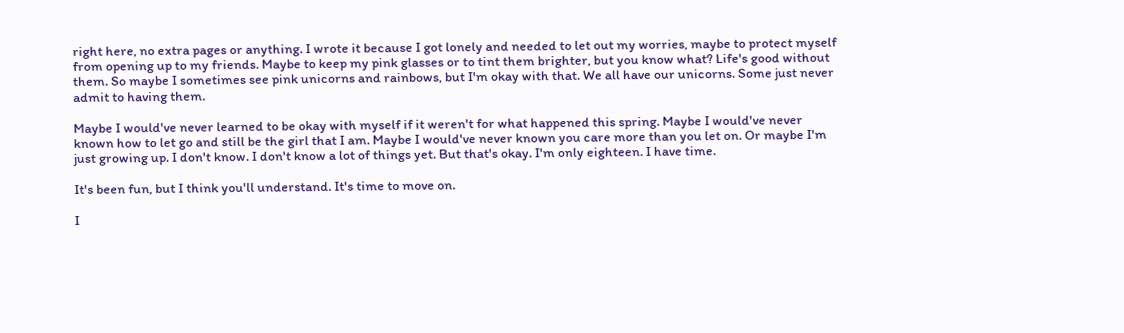right here, no extra pages or anything. I wrote it because I got lonely and needed to let out my worries, maybe to protect myself from opening up to my friends. Maybe to keep my pink glasses or to tint them brighter, but you know what? Life's good without them. So maybe I sometimes see pink unicorns and rainbows, but I'm okay with that. We all have our unicorns. Some just never admit to having them.

Maybe I would've never learned to be okay with myself if it weren't for what happened this spring. Maybe I would've never known how to let go and still be the girl that I am. Maybe I would've never known you care more than you let on. Or maybe I'm just growing up. I don't know. I don't know a lot of things yet. But that's okay. I'm only eighteen. I have time.

It's been fun, but I think you'll understand. It's time to move on.

I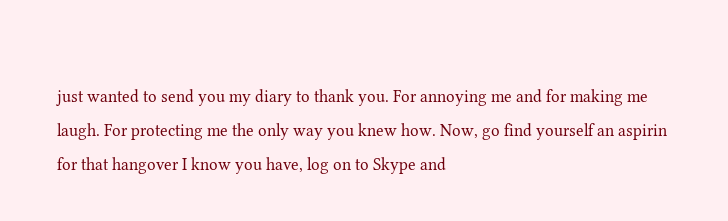just wanted to send you my diary to thank you. For annoying me and for making me laugh. For protecting me the only way you knew how. Now, go find yourself an aspirin for that hangover I know you have, log on to Skype and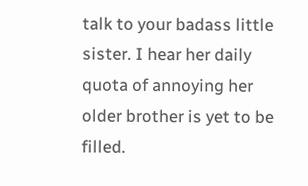talk to your badass little sister. I hear her daily quota of annoying her older brother is yet to be filled.